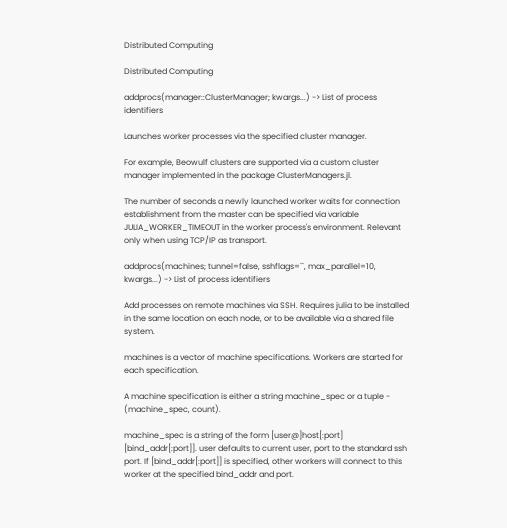Distributed Computing

Distributed Computing

addprocs(manager::ClusterManager; kwargs...) -> List of process identifiers

Launches worker processes via the specified cluster manager.

For example, Beowulf clusters are supported via a custom cluster manager implemented in the package ClusterManagers.jl.

The number of seconds a newly launched worker waits for connection establishment from the master can be specified via variable JULIA_WORKER_TIMEOUT in the worker process's environment. Relevant only when using TCP/IP as transport.

addprocs(machines; tunnel=false, sshflags=``, max_parallel=10, kwargs...) -> List of process identifiers

Add processes on remote machines via SSH. Requires julia to be installed in the same location on each node, or to be available via a shared file system.

machines is a vector of machine specifications. Workers are started for each specification.

A machine specification is either a string machine_spec or a tuple - (machine_spec, count).

machine_spec is a string of the form [user@]host[:port] [bind_addr[:port]]. user defaults to current user, port to the standard ssh port. If [bind_addr[:port]] is specified, other workers will connect to this worker at the specified bind_addr and port.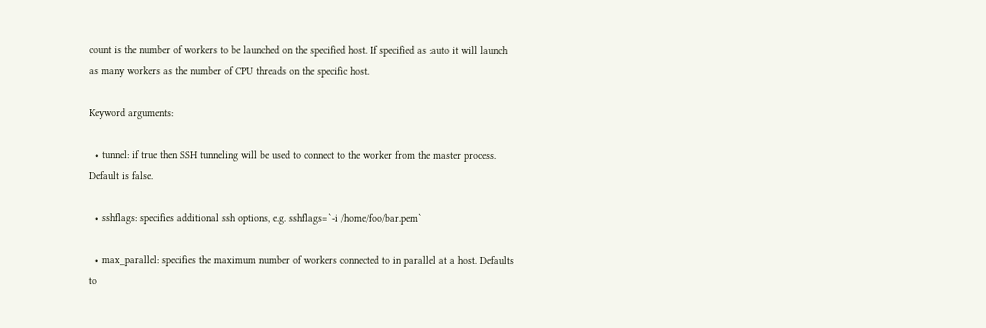count is the number of workers to be launched on the specified host. If specified as :auto it will launch as many workers as the number of CPU threads on the specific host.

Keyword arguments:

  • tunnel: if true then SSH tunneling will be used to connect to the worker from the master process. Default is false.

  • sshflags: specifies additional ssh options, e.g. sshflags=`-i /home/foo/bar.pem`

  • max_parallel: specifies the maximum number of workers connected to in parallel at a host. Defaults to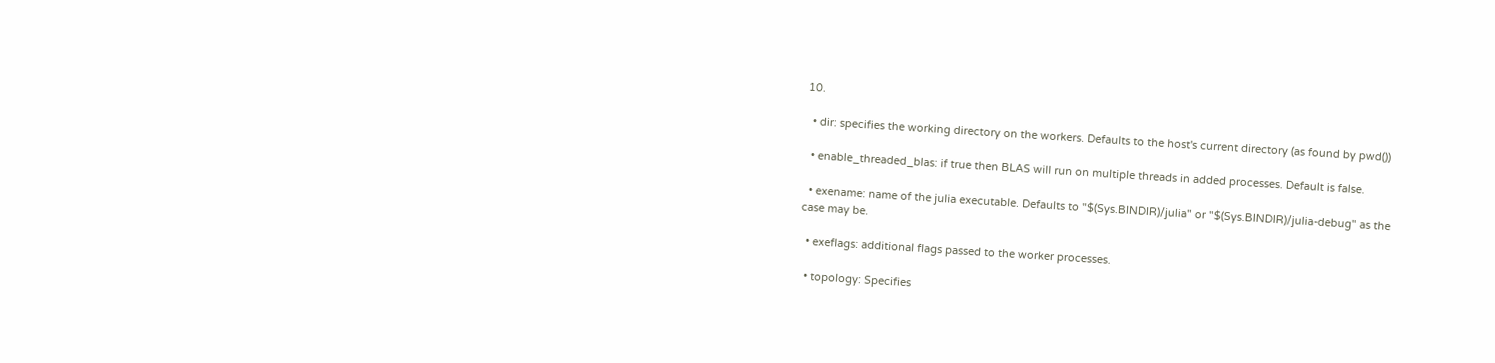10.

  • dir: specifies the working directory on the workers. Defaults to the host's current directory (as found by pwd())

  • enable_threaded_blas: if true then BLAS will run on multiple threads in added processes. Default is false.

  • exename: name of the julia executable. Defaults to "$(Sys.BINDIR)/julia" or "$(Sys.BINDIR)/julia-debug" as the case may be.

  • exeflags: additional flags passed to the worker processes.

  • topology: Specifies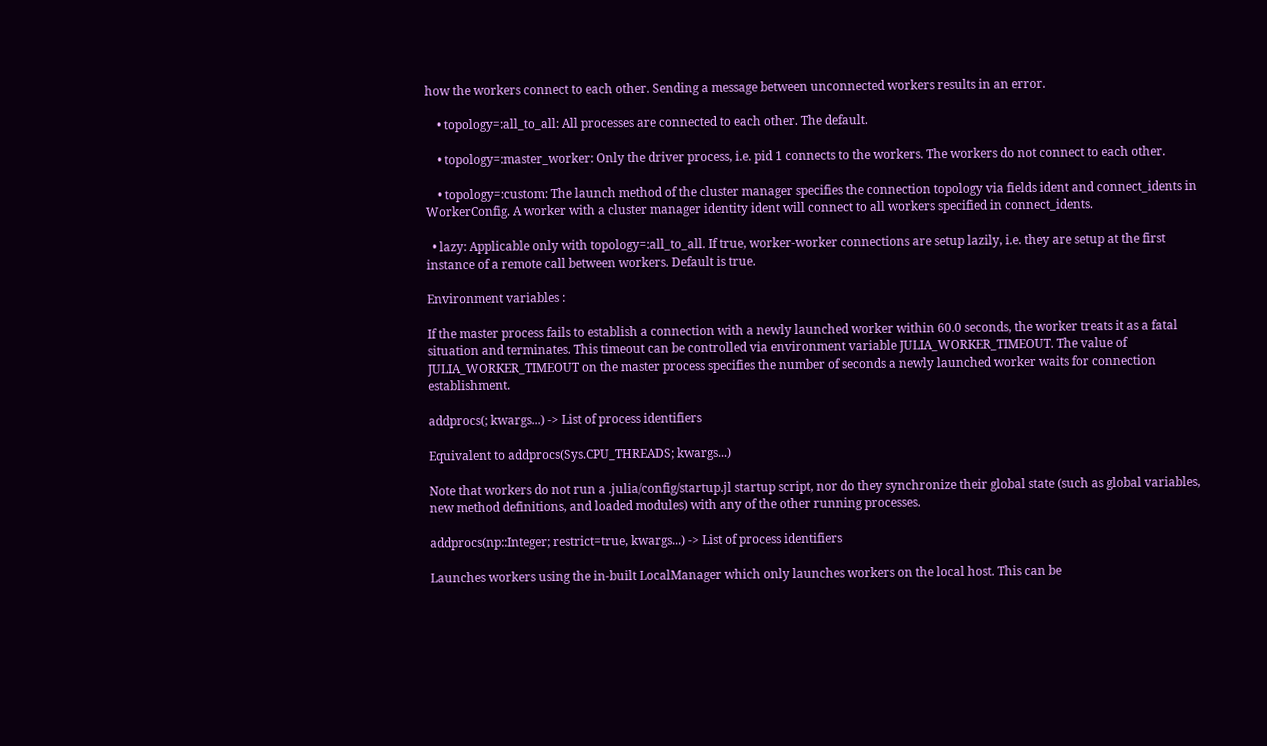how the workers connect to each other. Sending a message between unconnected workers results in an error.

    • topology=:all_to_all: All processes are connected to each other. The default.

    • topology=:master_worker: Only the driver process, i.e. pid 1 connects to the workers. The workers do not connect to each other.

    • topology=:custom: The launch method of the cluster manager specifies the connection topology via fields ident and connect_idents in WorkerConfig. A worker with a cluster manager identity ident will connect to all workers specified in connect_idents.

  • lazy: Applicable only with topology=:all_to_all. If true, worker-worker connections are setup lazily, i.e. they are setup at the first instance of a remote call between workers. Default is true.

Environment variables :

If the master process fails to establish a connection with a newly launched worker within 60.0 seconds, the worker treats it as a fatal situation and terminates. This timeout can be controlled via environment variable JULIA_WORKER_TIMEOUT. The value of JULIA_WORKER_TIMEOUT on the master process specifies the number of seconds a newly launched worker waits for connection establishment.

addprocs(; kwargs...) -> List of process identifiers

Equivalent to addprocs(Sys.CPU_THREADS; kwargs...)

Note that workers do not run a .julia/config/startup.jl startup script, nor do they synchronize their global state (such as global variables, new method definitions, and loaded modules) with any of the other running processes.

addprocs(np::Integer; restrict=true, kwargs...) -> List of process identifiers

Launches workers using the in-built LocalManager which only launches workers on the local host. This can be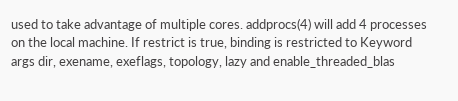used to take advantage of multiple cores. addprocs(4) will add 4 processes on the local machine. If restrict is true, binding is restricted to Keyword args dir, exename, exeflags, topology, lazy and enable_threaded_blas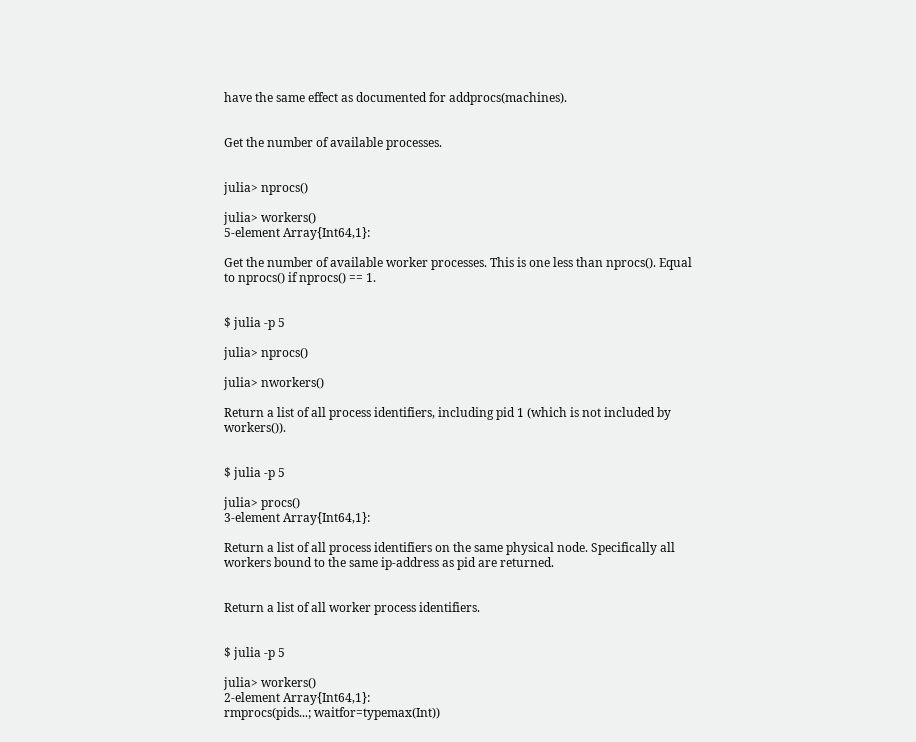have the same effect as documented for addprocs(machines).


Get the number of available processes.


julia> nprocs()

julia> workers()
5-element Array{Int64,1}:

Get the number of available worker processes. This is one less than nprocs(). Equal to nprocs() if nprocs() == 1.


$ julia -p 5

julia> nprocs()

julia> nworkers()

Return a list of all process identifiers, including pid 1 (which is not included by workers()).


$ julia -p 5

julia> procs()
3-element Array{Int64,1}:

Return a list of all process identifiers on the same physical node. Specifically all workers bound to the same ip-address as pid are returned.


Return a list of all worker process identifiers.


$ julia -p 5

julia> workers()
2-element Array{Int64,1}:
rmprocs(pids...; waitfor=typemax(Int))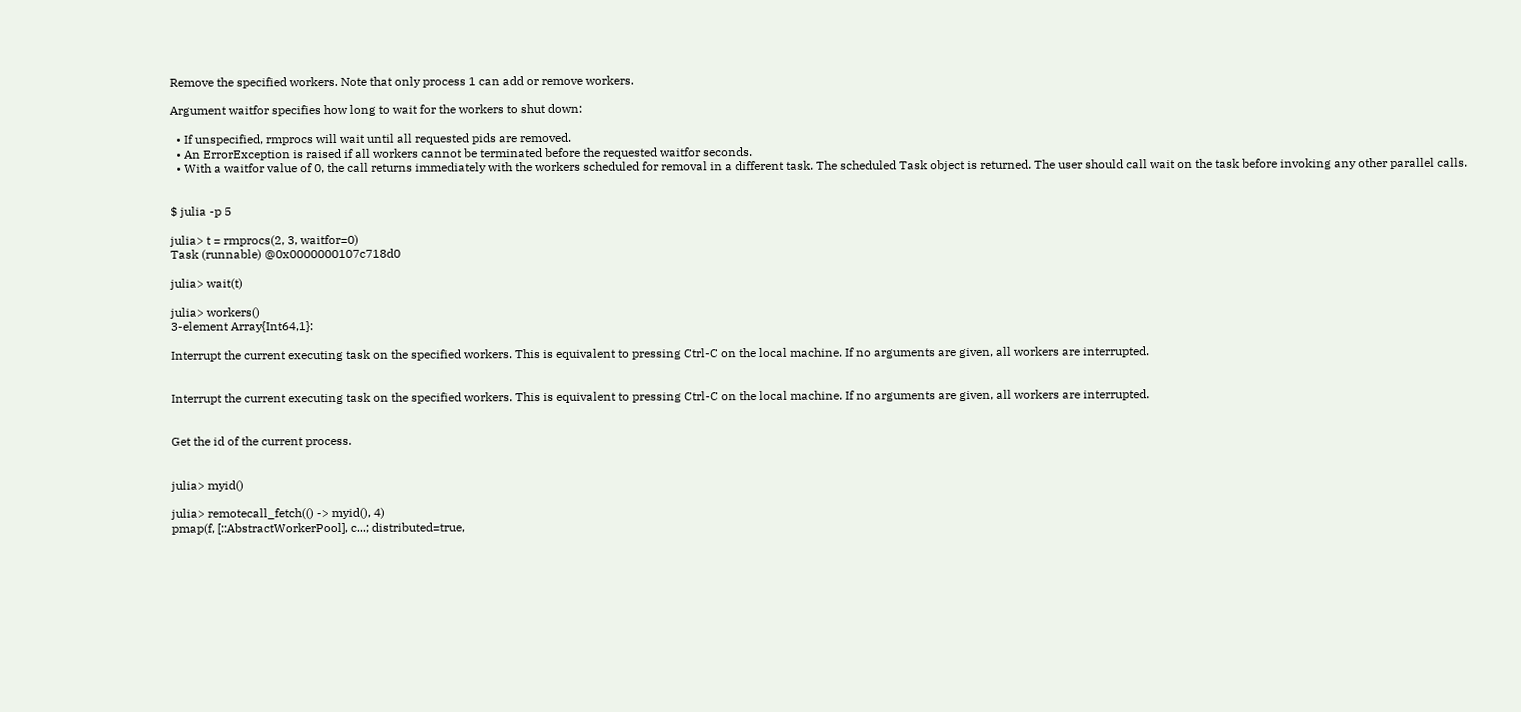Remove the specified workers. Note that only process 1 can add or remove workers.

Argument waitfor specifies how long to wait for the workers to shut down:

  • If unspecified, rmprocs will wait until all requested pids are removed.
  • An ErrorException is raised if all workers cannot be terminated before the requested waitfor seconds.
  • With a waitfor value of 0, the call returns immediately with the workers scheduled for removal in a different task. The scheduled Task object is returned. The user should call wait on the task before invoking any other parallel calls.


$ julia -p 5

julia> t = rmprocs(2, 3, waitfor=0)
Task (runnable) @0x0000000107c718d0

julia> wait(t)

julia> workers()
3-element Array{Int64,1}:

Interrupt the current executing task on the specified workers. This is equivalent to pressing Ctrl-C on the local machine. If no arguments are given, all workers are interrupted.


Interrupt the current executing task on the specified workers. This is equivalent to pressing Ctrl-C on the local machine. If no arguments are given, all workers are interrupted.


Get the id of the current process.


julia> myid()

julia> remotecall_fetch(() -> myid(), 4)
pmap(f, [::AbstractWorkerPool], c...; distributed=true,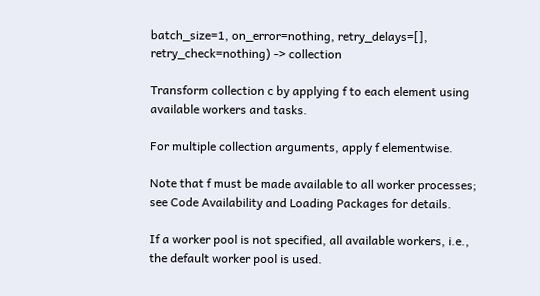batch_size=1, on_error=nothing, retry_delays=[], retry_check=nothing) -> collection

Transform collection c by applying f to each element using available workers and tasks.

For multiple collection arguments, apply f elementwise.

Note that f must be made available to all worker processes; see Code Availability and Loading Packages for details.

If a worker pool is not specified, all available workers, i.e., the default worker pool is used.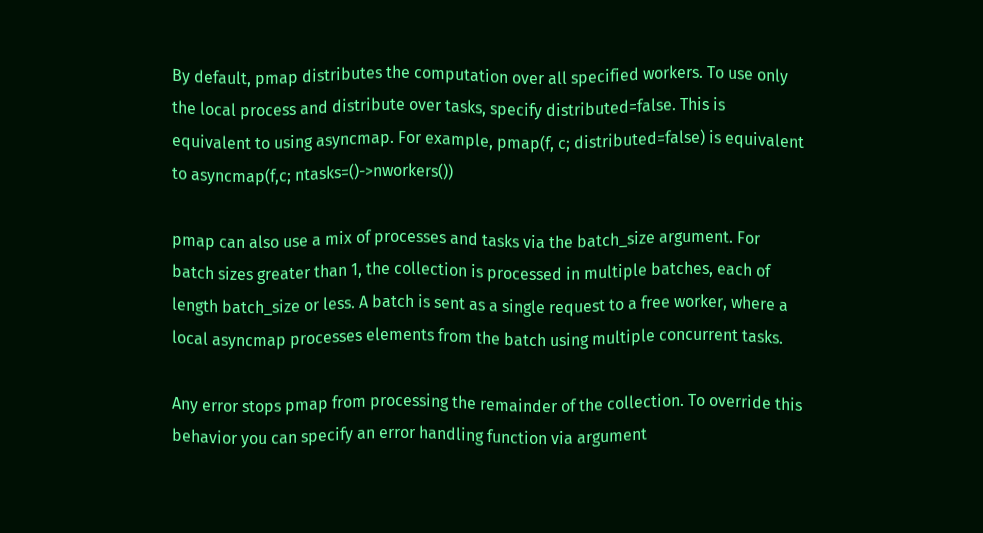By default, pmap distributes the computation over all specified workers. To use only the local process and distribute over tasks, specify distributed=false. This is equivalent to using asyncmap. For example, pmap(f, c; distributed=false) is equivalent to asyncmap(f,c; ntasks=()->nworkers())

pmap can also use a mix of processes and tasks via the batch_size argument. For batch sizes greater than 1, the collection is processed in multiple batches, each of length batch_size or less. A batch is sent as a single request to a free worker, where a local asyncmap processes elements from the batch using multiple concurrent tasks.

Any error stops pmap from processing the remainder of the collection. To override this behavior you can specify an error handling function via argument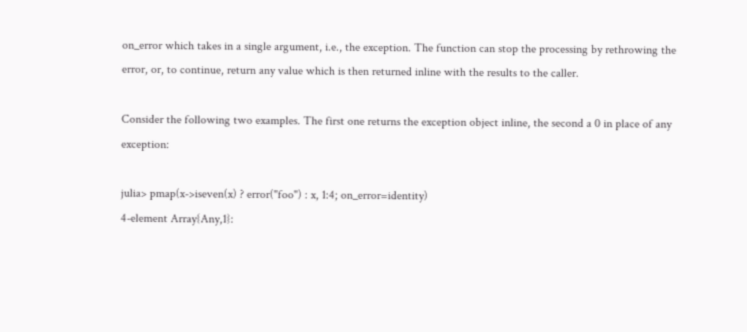on_error which takes in a single argument, i.e., the exception. The function can stop the processing by rethrowing the error, or, to continue, return any value which is then returned inline with the results to the caller.

Consider the following two examples. The first one returns the exception object inline, the second a 0 in place of any exception:

julia> pmap(x->iseven(x) ? error("foo") : x, 1:4; on_error=identity)
4-element Array{Any,1}: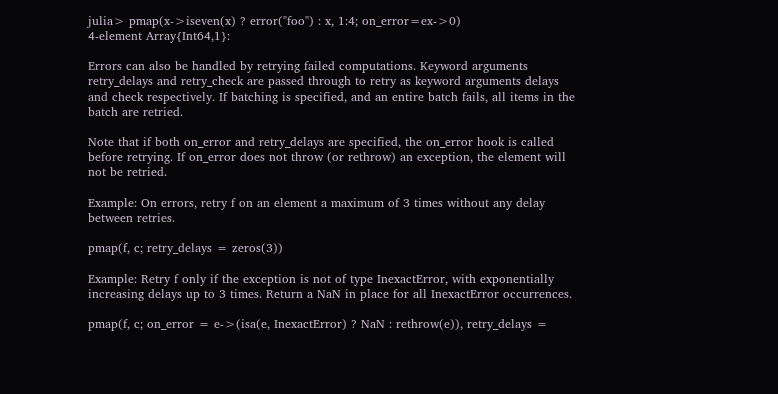julia> pmap(x->iseven(x) ? error("foo") : x, 1:4; on_error=ex->0)
4-element Array{Int64,1}:

Errors can also be handled by retrying failed computations. Keyword arguments retry_delays and retry_check are passed through to retry as keyword arguments delays and check respectively. If batching is specified, and an entire batch fails, all items in the batch are retried.

Note that if both on_error and retry_delays are specified, the on_error hook is called before retrying. If on_error does not throw (or rethrow) an exception, the element will not be retried.

Example: On errors, retry f on an element a maximum of 3 times without any delay between retries.

pmap(f, c; retry_delays = zeros(3))

Example: Retry f only if the exception is not of type InexactError, with exponentially increasing delays up to 3 times. Return a NaN in place for all InexactError occurrences.

pmap(f, c; on_error = e->(isa(e, InexactError) ? NaN : rethrow(e)), retry_delays =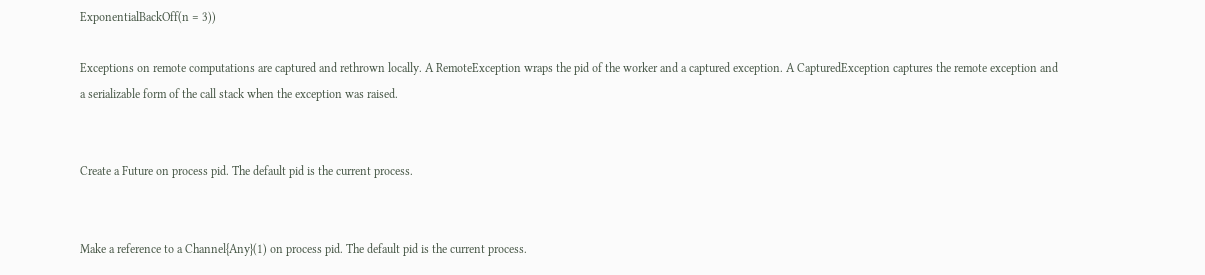ExponentialBackOff(n = 3))

Exceptions on remote computations are captured and rethrown locally. A RemoteException wraps the pid of the worker and a captured exception. A CapturedException captures the remote exception and a serializable form of the call stack when the exception was raised.


Create a Future on process pid. The default pid is the current process.


Make a reference to a Channel{Any}(1) on process pid. The default pid is the current process.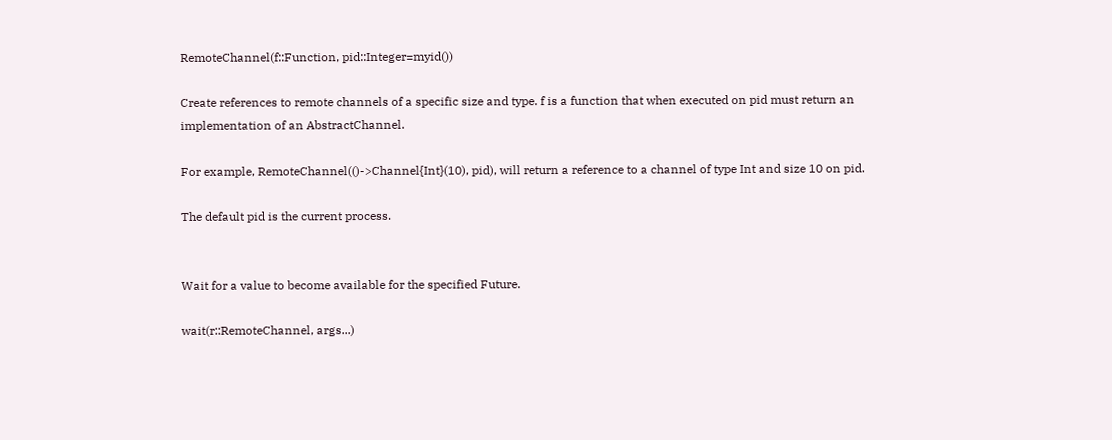RemoteChannel(f::Function, pid::Integer=myid())

Create references to remote channels of a specific size and type. f is a function that when executed on pid must return an implementation of an AbstractChannel.

For example, RemoteChannel(()->Channel{Int}(10), pid), will return a reference to a channel of type Int and size 10 on pid.

The default pid is the current process.


Wait for a value to become available for the specified Future.

wait(r::RemoteChannel, args...)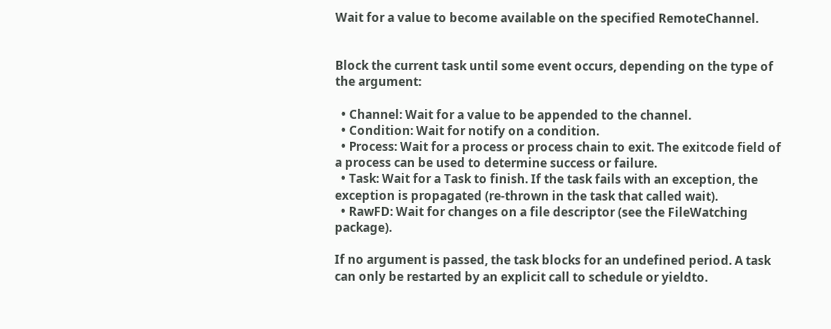Wait for a value to become available on the specified RemoteChannel.


Block the current task until some event occurs, depending on the type of the argument:

  • Channel: Wait for a value to be appended to the channel.
  • Condition: Wait for notify on a condition.
  • Process: Wait for a process or process chain to exit. The exitcode field of a process can be used to determine success or failure.
  • Task: Wait for a Task to finish. If the task fails with an exception, the exception is propagated (re-thrown in the task that called wait).
  • RawFD: Wait for changes on a file descriptor (see the FileWatching package).

If no argument is passed, the task blocks for an undefined period. A task can only be restarted by an explicit call to schedule or yieldto.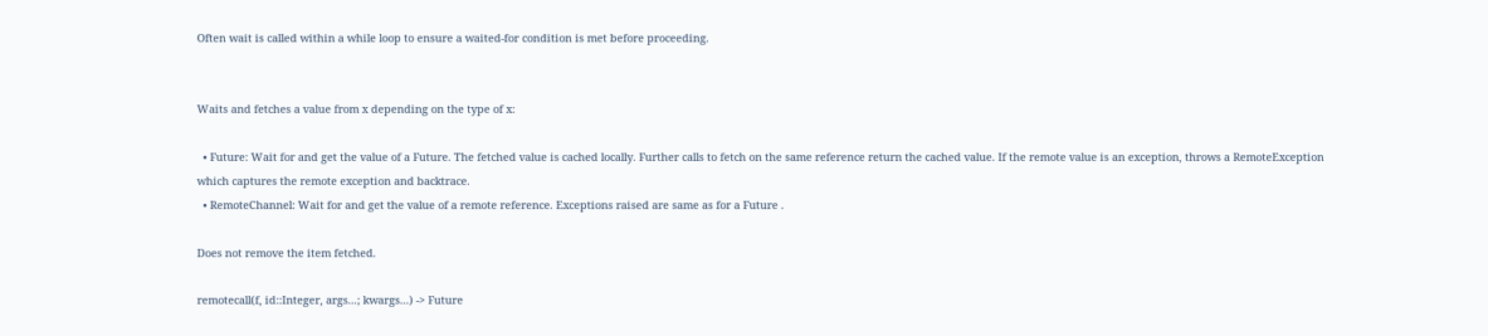Often wait is called within a while loop to ensure a waited-for condition is met before proceeding.


Waits and fetches a value from x depending on the type of x:

  • Future: Wait for and get the value of a Future. The fetched value is cached locally. Further calls to fetch on the same reference return the cached value. If the remote value is an exception, throws a RemoteException which captures the remote exception and backtrace.
  • RemoteChannel: Wait for and get the value of a remote reference. Exceptions raised are same as for a Future .

Does not remove the item fetched.

remotecall(f, id::Integer, args...; kwargs...) -> Future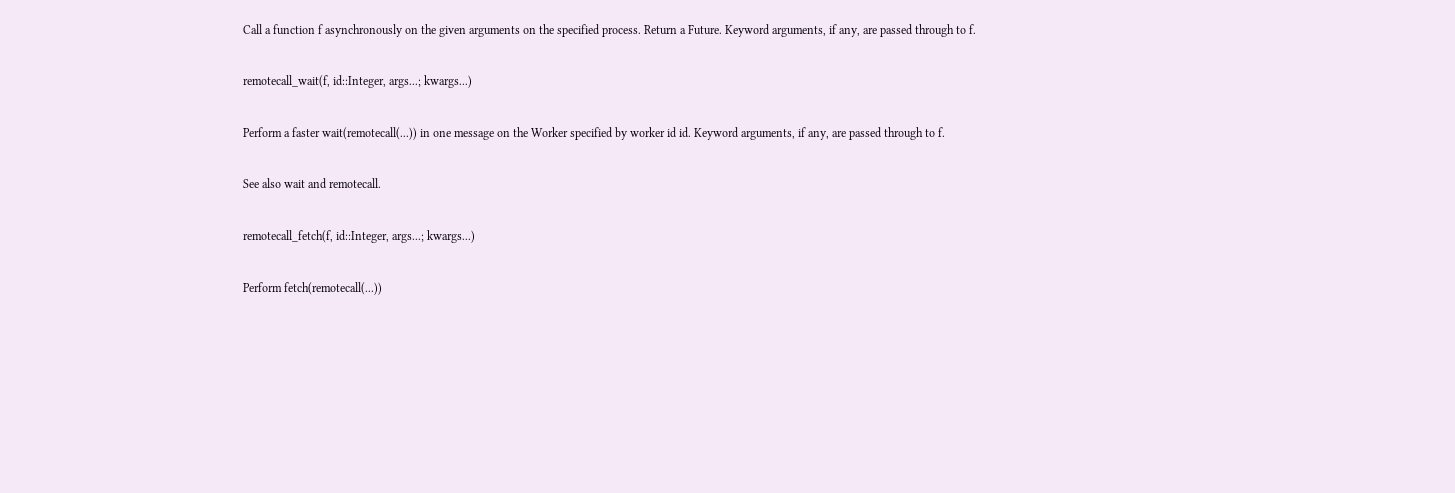Call a function f asynchronously on the given arguments on the specified process. Return a Future. Keyword arguments, if any, are passed through to f.

remotecall_wait(f, id::Integer, args...; kwargs...)

Perform a faster wait(remotecall(...)) in one message on the Worker specified by worker id id. Keyword arguments, if any, are passed through to f.

See also wait and remotecall.

remotecall_fetch(f, id::Integer, args...; kwargs...)

Perform fetch(remotecall(...))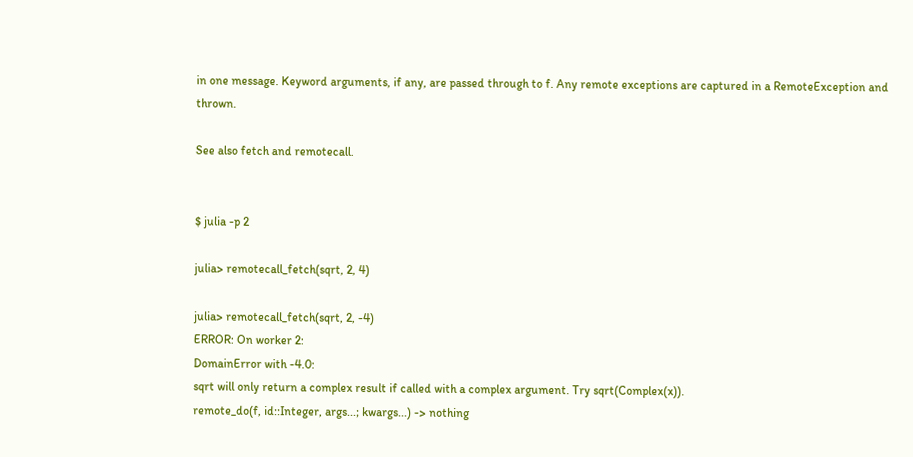in one message. Keyword arguments, if any, are passed through to f. Any remote exceptions are captured in a RemoteException and thrown.

See also fetch and remotecall.


$ julia -p 2

julia> remotecall_fetch(sqrt, 2, 4)

julia> remotecall_fetch(sqrt, 2, -4)
ERROR: On worker 2:
DomainError with -4.0:
sqrt will only return a complex result if called with a complex argument. Try sqrt(Complex(x)).
remote_do(f, id::Integer, args...; kwargs...) -> nothing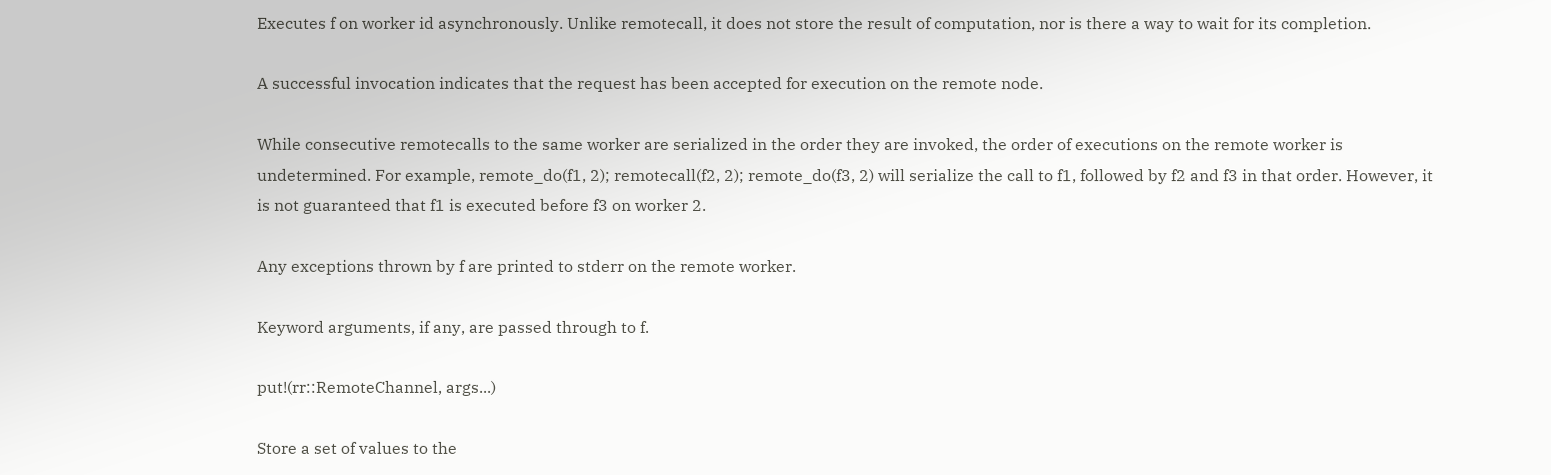Executes f on worker id asynchronously. Unlike remotecall, it does not store the result of computation, nor is there a way to wait for its completion.

A successful invocation indicates that the request has been accepted for execution on the remote node.

While consecutive remotecalls to the same worker are serialized in the order they are invoked, the order of executions on the remote worker is undetermined. For example, remote_do(f1, 2); remotecall(f2, 2); remote_do(f3, 2) will serialize the call to f1, followed by f2 and f3 in that order. However, it is not guaranteed that f1 is executed before f3 on worker 2.

Any exceptions thrown by f are printed to stderr on the remote worker.

Keyword arguments, if any, are passed through to f.

put!(rr::RemoteChannel, args...)

Store a set of values to the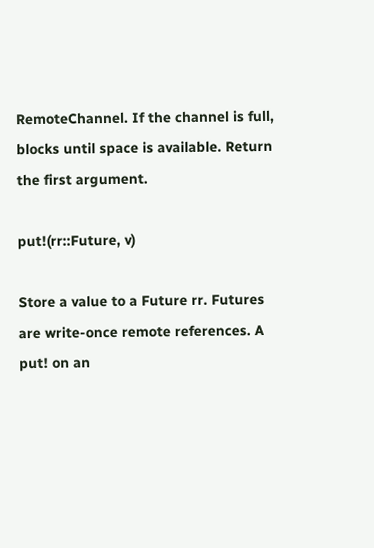RemoteChannel. If the channel is full, blocks until space is available. Return the first argument.

put!(rr::Future, v)

Store a value to a Future rr. Futures are write-once remote references. A put! on an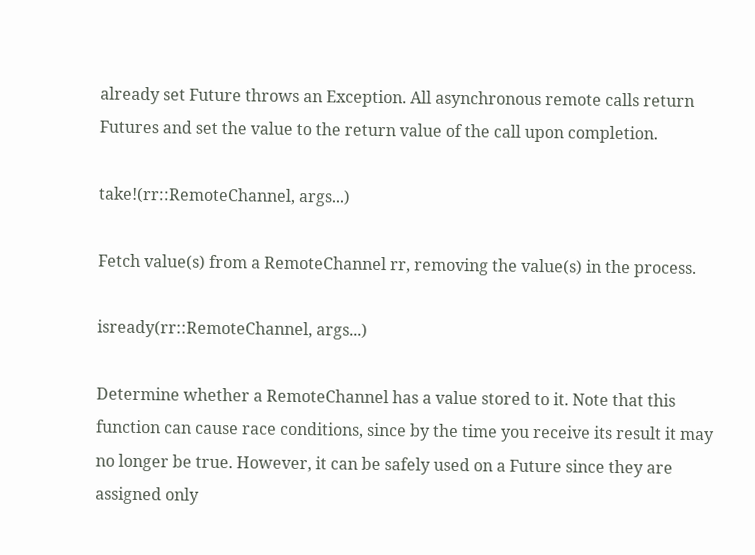already set Future throws an Exception. All asynchronous remote calls return Futures and set the value to the return value of the call upon completion.

take!(rr::RemoteChannel, args...)

Fetch value(s) from a RemoteChannel rr, removing the value(s) in the process.

isready(rr::RemoteChannel, args...)

Determine whether a RemoteChannel has a value stored to it. Note that this function can cause race conditions, since by the time you receive its result it may no longer be true. However, it can be safely used on a Future since they are assigned only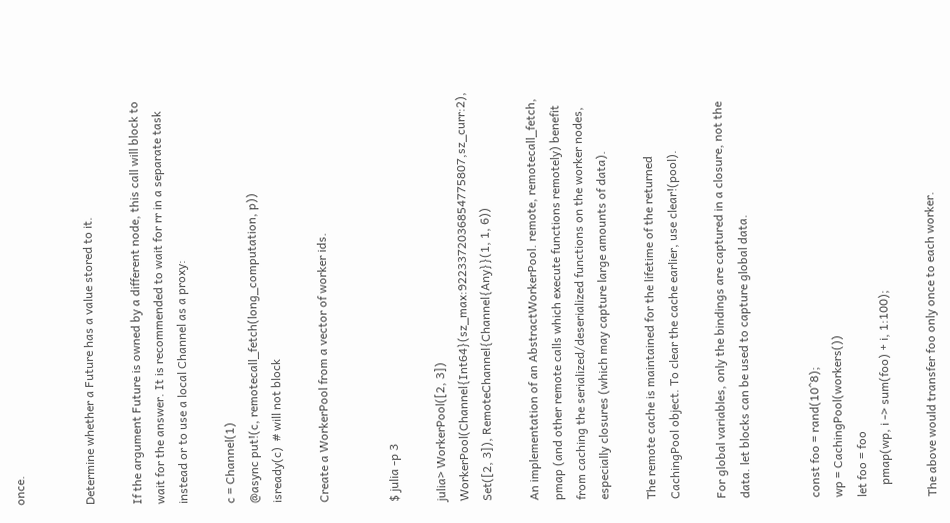once.


Determine whether a Future has a value stored to it.

If the argument Future is owned by a different node, this call will block to wait for the answer. It is recommended to wait for rr in a separate task instead or to use a local Channel as a proxy:

c = Channel(1)
@async put!(c, remotecall_fetch(long_computation, p))
isready(c)  # will not block

Create a WorkerPool from a vector of worker ids.


$ julia -p 3

julia> WorkerPool([2, 3])
WorkerPool(Channel{Int64}(sz_max:9223372036854775807,sz_curr:2), Set([2, 3]), RemoteChannel{Channel{Any}}(1, 1, 6))

An implementation of an AbstractWorkerPool. remote, remotecall_fetch, pmap (and other remote calls which execute functions remotely) benefit from caching the serialized/deserialized functions on the worker nodes, especially closures (which may capture large amounts of data).

The remote cache is maintained for the lifetime of the returned CachingPool object. To clear the cache earlier, use clear!(pool).

For global variables, only the bindings are captured in a closure, not the data. let blocks can be used to capture global data.


const foo = rand(10^8);
wp = CachingPool(workers())
let foo = foo
    pmap(wp, i -> sum(foo) + i, 1:100);

The above would transfer foo only once to each worker.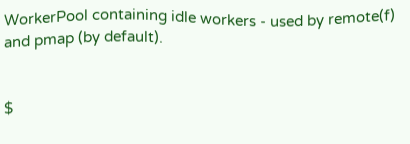WorkerPool containing idle workers - used by remote(f) and pmap (by default).


$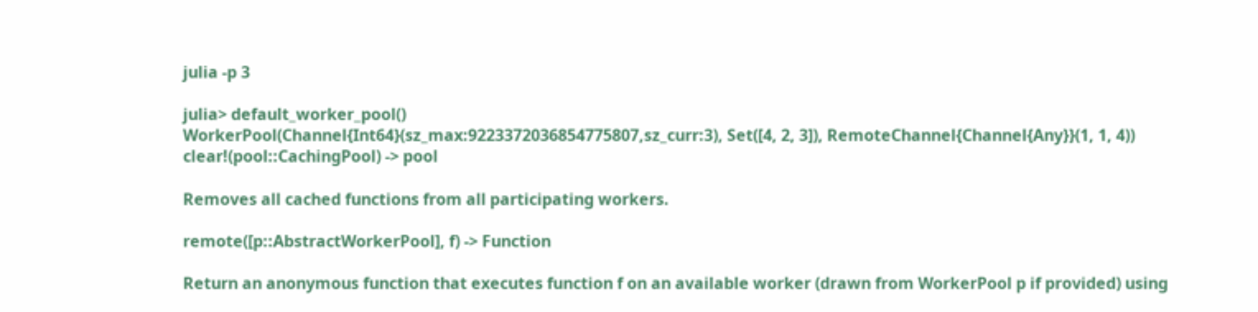julia -p 3

julia> default_worker_pool()
WorkerPool(Channel{Int64}(sz_max:9223372036854775807,sz_curr:3), Set([4, 2, 3]), RemoteChannel{Channel{Any}}(1, 1, 4))
clear!(pool::CachingPool) -> pool

Removes all cached functions from all participating workers.

remote([p::AbstractWorkerPool], f) -> Function

Return an anonymous function that executes function f on an available worker (drawn from WorkerPool p if provided) using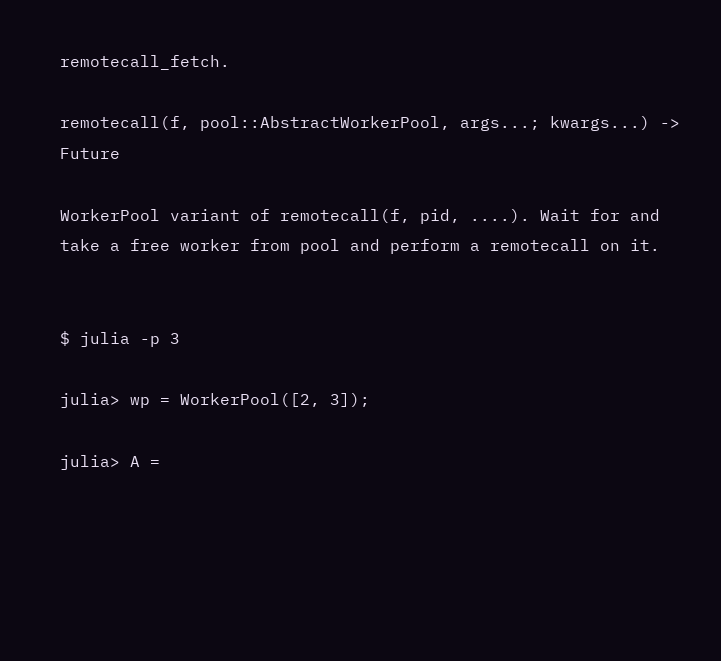remotecall_fetch.

remotecall(f, pool::AbstractWorkerPool, args...; kwargs...) -> Future

WorkerPool variant of remotecall(f, pid, ....). Wait for and take a free worker from pool and perform a remotecall on it.


$ julia -p 3

julia> wp = WorkerPool([2, 3]);

julia> A =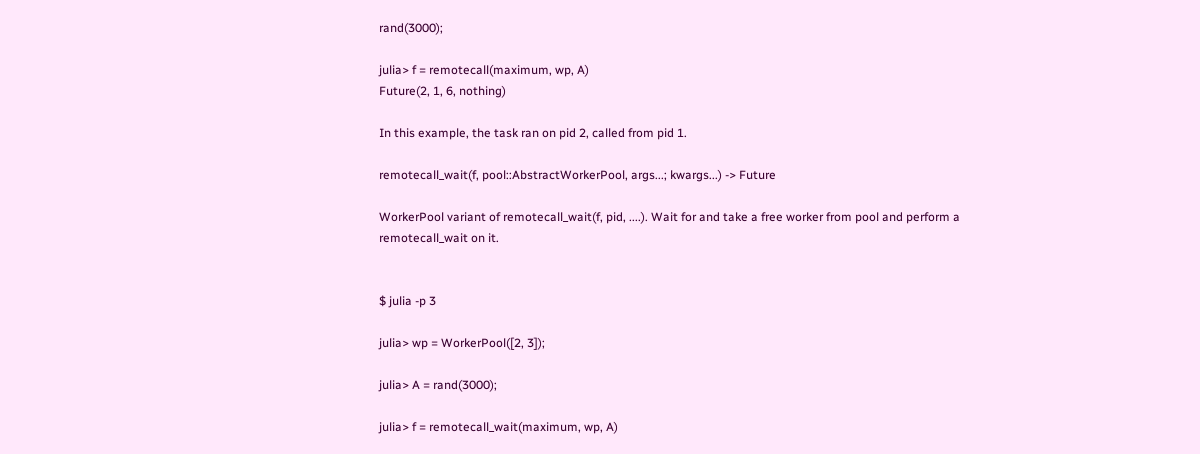rand(3000);

julia> f = remotecall(maximum, wp, A)
Future(2, 1, 6, nothing)

In this example, the task ran on pid 2, called from pid 1.

remotecall_wait(f, pool::AbstractWorkerPool, args...; kwargs...) -> Future

WorkerPool variant of remotecall_wait(f, pid, ....). Wait for and take a free worker from pool and perform a remotecall_wait on it.


$ julia -p 3

julia> wp = WorkerPool([2, 3]);

julia> A = rand(3000);

julia> f = remotecall_wait(maximum, wp, A)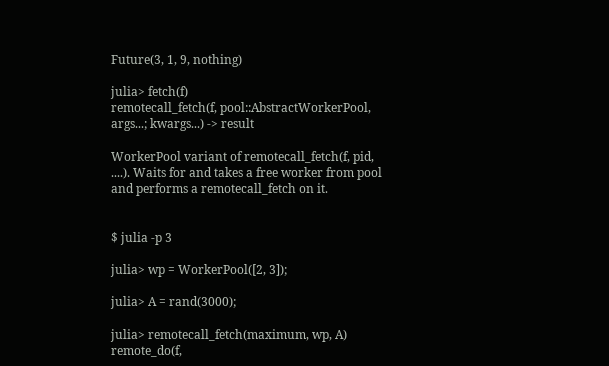Future(3, 1, 9, nothing)

julia> fetch(f)
remotecall_fetch(f, pool::AbstractWorkerPool, args...; kwargs...) -> result

WorkerPool variant of remotecall_fetch(f, pid, ....). Waits for and takes a free worker from pool and performs a remotecall_fetch on it.


$ julia -p 3

julia> wp = WorkerPool([2, 3]);

julia> A = rand(3000);

julia> remotecall_fetch(maximum, wp, A)
remote_do(f,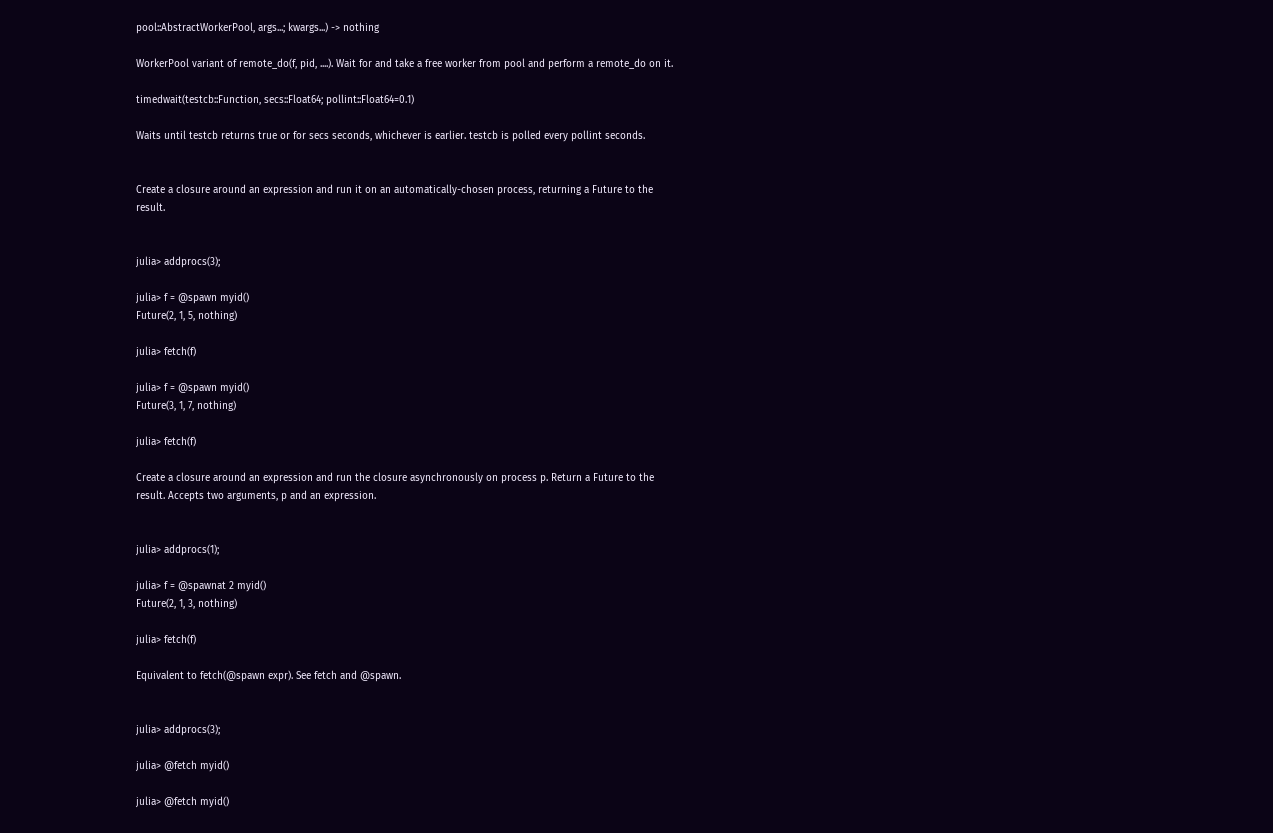pool::AbstractWorkerPool, args...; kwargs...) -> nothing

WorkerPool variant of remote_do(f, pid, ....). Wait for and take a free worker from pool and perform a remote_do on it.

timedwait(testcb::Function, secs::Float64; pollint::Float64=0.1)

Waits until testcb returns true or for secs seconds, whichever is earlier. testcb is polled every pollint seconds.


Create a closure around an expression and run it on an automatically-chosen process, returning a Future to the result.


julia> addprocs(3);

julia> f = @spawn myid()
Future(2, 1, 5, nothing)

julia> fetch(f)

julia> f = @spawn myid()
Future(3, 1, 7, nothing)

julia> fetch(f)

Create a closure around an expression and run the closure asynchronously on process p. Return a Future to the result. Accepts two arguments, p and an expression.


julia> addprocs(1);

julia> f = @spawnat 2 myid()
Future(2, 1, 3, nothing)

julia> fetch(f)

Equivalent to fetch(@spawn expr). See fetch and @spawn.


julia> addprocs(3);

julia> @fetch myid()

julia> @fetch myid()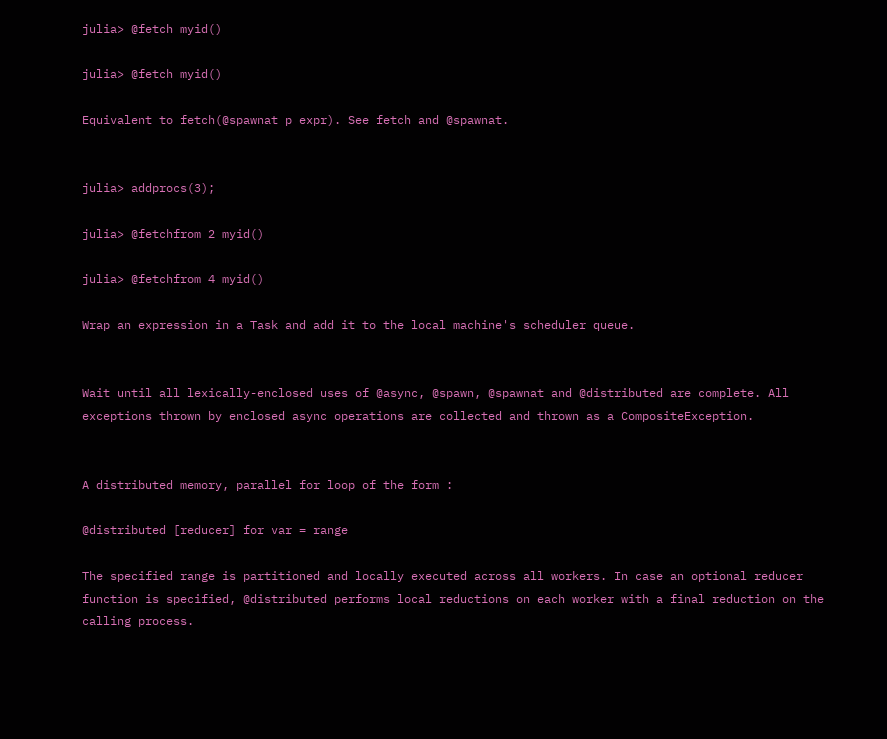julia> @fetch myid()

julia> @fetch myid()

Equivalent to fetch(@spawnat p expr). See fetch and @spawnat.


julia> addprocs(3);

julia> @fetchfrom 2 myid()

julia> @fetchfrom 4 myid()

Wrap an expression in a Task and add it to the local machine's scheduler queue.


Wait until all lexically-enclosed uses of @async, @spawn, @spawnat and @distributed are complete. All exceptions thrown by enclosed async operations are collected and thrown as a CompositeException.


A distributed memory, parallel for loop of the form :

@distributed [reducer] for var = range

The specified range is partitioned and locally executed across all workers. In case an optional reducer function is specified, @distributed performs local reductions on each worker with a final reduction on the calling process.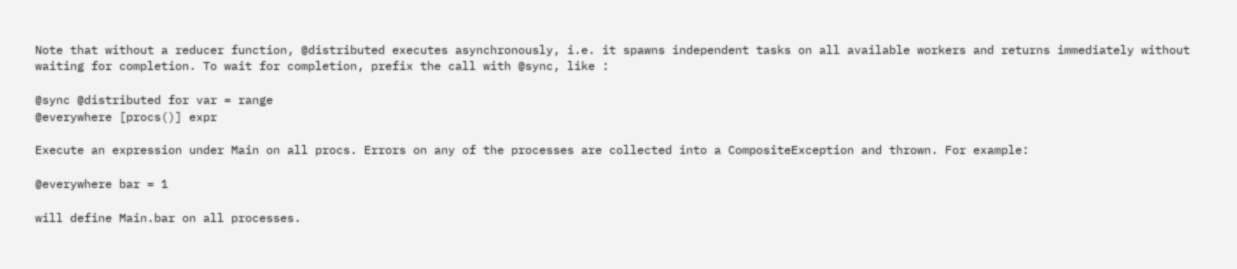Note that without a reducer function, @distributed executes asynchronously, i.e. it spawns independent tasks on all available workers and returns immediately without waiting for completion. To wait for completion, prefix the call with @sync, like :

@sync @distributed for var = range
@everywhere [procs()] expr

Execute an expression under Main on all procs. Errors on any of the processes are collected into a CompositeException and thrown. For example:

@everywhere bar = 1

will define Main.bar on all processes.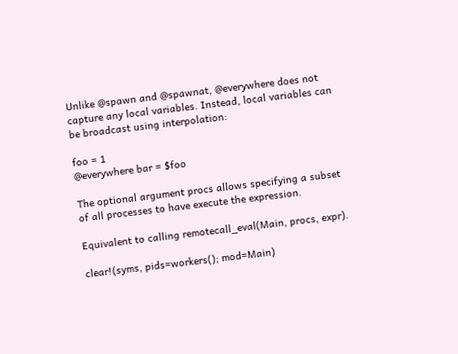Unlike @spawn and @spawnat, @everywhere does not capture any local variables. Instead, local variables can be broadcast using interpolation:

foo = 1
@everywhere bar = $foo

The optional argument procs allows specifying a subset of all processes to have execute the expression.

Equivalent to calling remotecall_eval(Main, procs, expr).

clear!(syms, pids=workers(); mod=Main)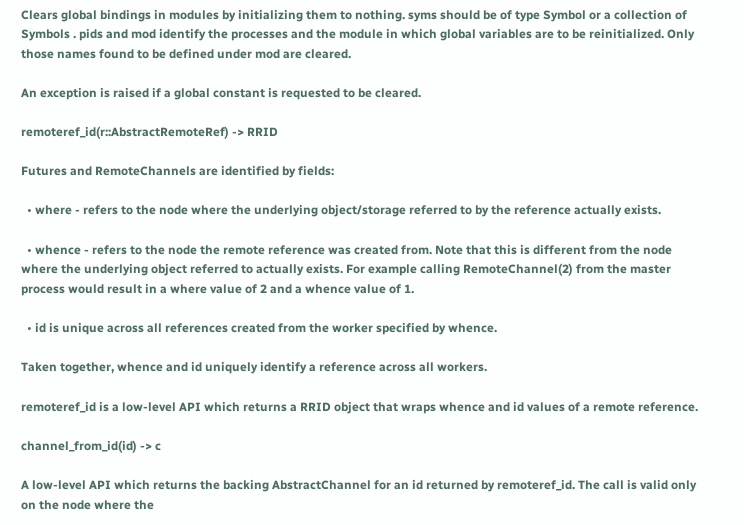Clears global bindings in modules by initializing them to nothing. syms should be of type Symbol or a collection of Symbols . pids and mod identify the processes and the module in which global variables are to be reinitialized. Only those names found to be defined under mod are cleared.

An exception is raised if a global constant is requested to be cleared.

remoteref_id(r::AbstractRemoteRef) -> RRID

Futures and RemoteChannels are identified by fields:

  • where - refers to the node where the underlying object/storage referred to by the reference actually exists.

  • whence - refers to the node the remote reference was created from. Note that this is different from the node where the underlying object referred to actually exists. For example calling RemoteChannel(2) from the master process would result in a where value of 2 and a whence value of 1.

  • id is unique across all references created from the worker specified by whence.

Taken together, whence and id uniquely identify a reference across all workers.

remoteref_id is a low-level API which returns a RRID object that wraps whence and id values of a remote reference.

channel_from_id(id) -> c

A low-level API which returns the backing AbstractChannel for an id returned by remoteref_id. The call is valid only on the node where the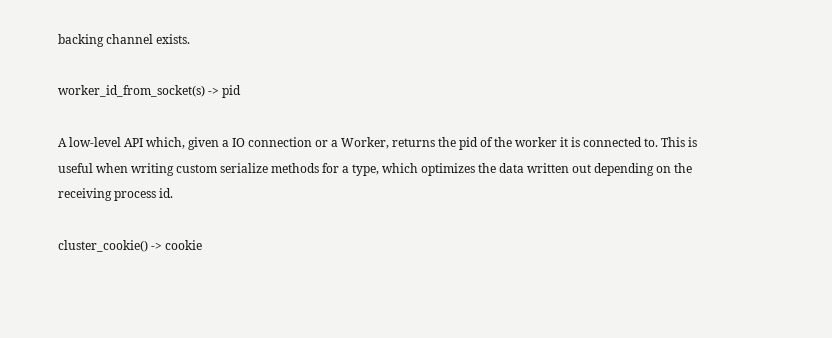backing channel exists.

worker_id_from_socket(s) -> pid

A low-level API which, given a IO connection or a Worker, returns the pid of the worker it is connected to. This is useful when writing custom serialize methods for a type, which optimizes the data written out depending on the receiving process id.

cluster_cookie() -> cookie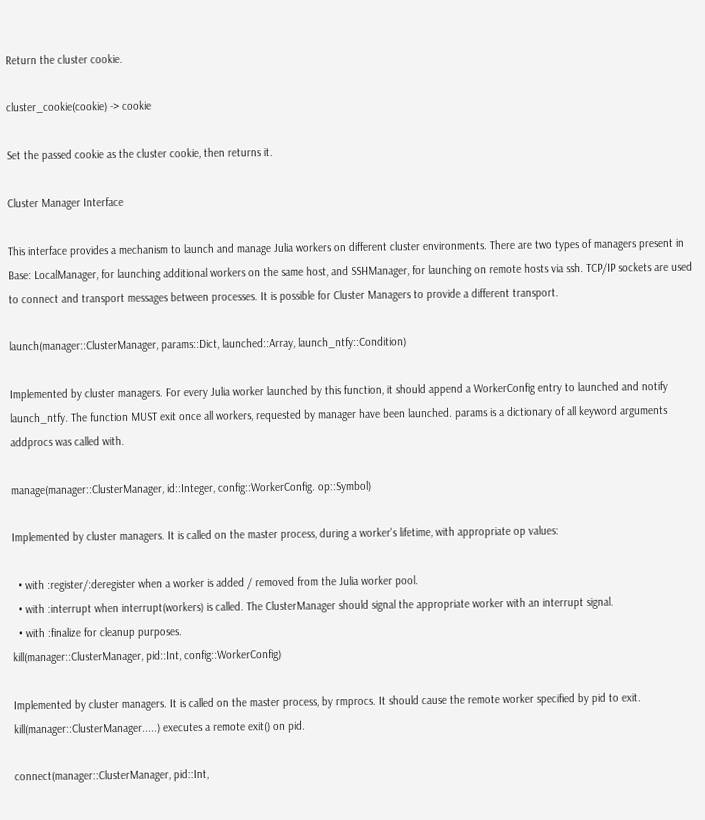Return the cluster cookie.

cluster_cookie(cookie) -> cookie

Set the passed cookie as the cluster cookie, then returns it.

Cluster Manager Interface

This interface provides a mechanism to launch and manage Julia workers on different cluster environments. There are two types of managers present in Base: LocalManager, for launching additional workers on the same host, and SSHManager, for launching on remote hosts via ssh. TCP/IP sockets are used to connect and transport messages between processes. It is possible for Cluster Managers to provide a different transport.

launch(manager::ClusterManager, params::Dict, launched::Array, launch_ntfy::Condition)

Implemented by cluster managers. For every Julia worker launched by this function, it should append a WorkerConfig entry to launched and notify launch_ntfy. The function MUST exit once all workers, requested by manager have been launched. params is a dictionary of all keyword arguments addprocs was called with.

manage(manager::ClusterManager, id::Integer, config::WorkerConfig. op::Symbol)

Implemented by cluster managers. It is called on the master process, during a worker's lifetime, with appropriate op values:

  • with :register/:deregister when a worker is added / removed from the Julia worker pool.
  • with :interrupt when interrupt(workers) is called. The ClusterManager should signal the appropriate worker with an interrupt signal.
  • with :finalize for cleanup purposes.
kill(manager::ClusterManager, pid::Int, config::WorkerConfig)

Implemented by cluster managers. It is called on the master process, by rmprocs. It should cause the remote worker specified by pid to exit. kill(manager::ClusterManager.....) executes a remote exit() on pid.

connect(manager::ClusterManager, pid::Int,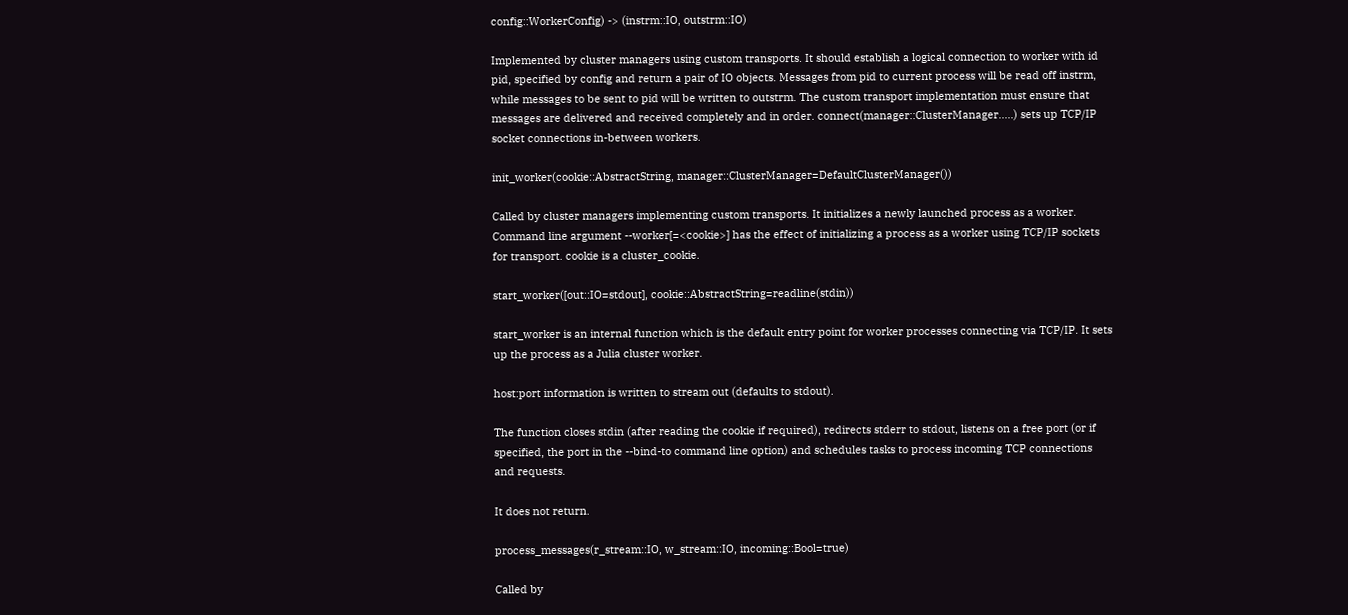config::WorkerConfig) -> (instrm::IO, outstrm::IO)

Implemented by cluster managers using custom transports. It should establish a logical connection to worker with id pid, specified by config and return a pair of IO objects. Messages from pid to current process will be read off instrm, while messages to be sent to pid will be written to outstrm. The custom transport implementation must ensure that messages are delivered and received completely and in order. connect(manager::ClusterManager.....) sets up TCP/IP socket connections in-between workers.

init_worker(cookie::AbstractString, manager::ClusterManager=DefaultClusterManager())

Called by cluster managers implementing custom transports. It initializes a newly launched process as a worker. Command line argument --worker[=<cookie>] has the effect of initializing a process as a worker using TCP/IP sockets for transport. cookie is a cluster_cookie.

start_worker([out::IO=stdout], cookie::AbstractString=readline(stdin))

start_worker is an internal function which is the default entry point for worker processes connecting via TCP/IP. It sets up the process as a Julia cluster worker.

host:port information is written to stream out (defaults to stdout).

The function closes stdin (after reading the cookie if required), redirects stderr to stdout, listens on a free port (or if specified, the port in the --bind-to command line option) and schedules tasks to process incoming TCP connections and requests.

It does not return.

process_messages(r_stream::IO, w_stream::IO, incoming::Bool=true)

Called by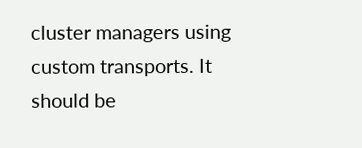cluster managers using custom transports. It should be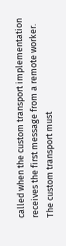called when the custom transport implementation receives the first message from a remote worker. The custom transport must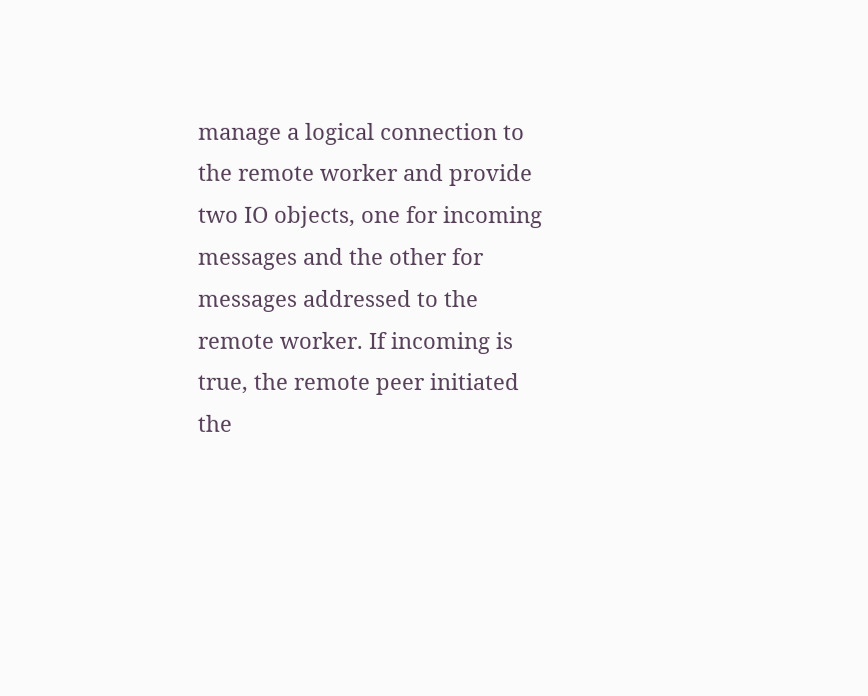manage a logical connection to the remote worker and provide two IO objects, one for incoming messages and the other for messages addressed to the remote worker. If incoming is true, the remote peer initiated the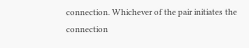connection. Whichever of the pair initiates the connection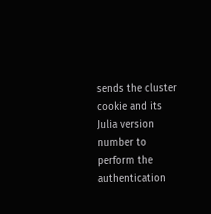sends the cluster cookie and its Julia version number to perform the authentication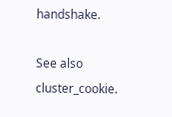handshake.

See also cluster_cookie.